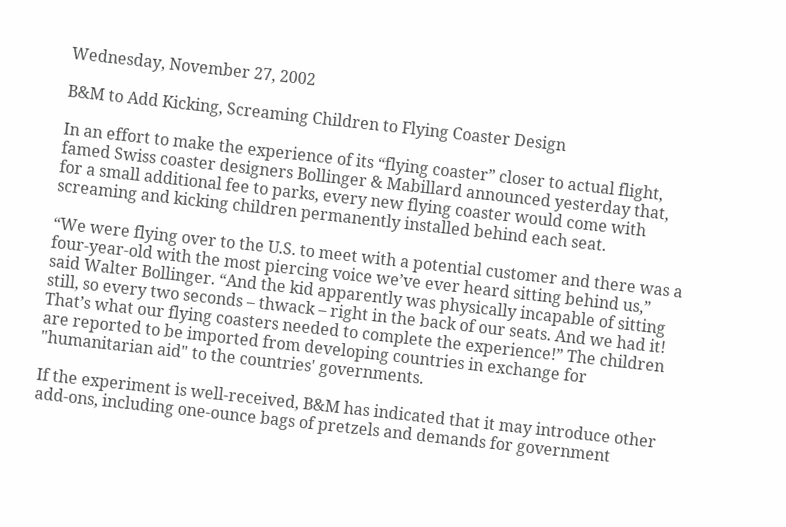Wednesday, November 27, 2002

B&M to Add Kicking, Screaming Children to Flying Coaster Design

In an effort to make the experience of its “flying coaster” closer to actual flight, famed Swiss coaster designers Bollinger & Mabillard announced yesterday that, for a small additional fee to parks, every new flying coaster would come with screaming and kicking children permanently installed behind each seat.

“We were flying over to the U.S. to meet with a potential customer and there was a four-year-old with the most piercing voice we’ve ever heard sitting behind us,” said Walter Bollinger. “And the kid apparently was physically incapable of sitting still, so every two seconds – thwack – right in the back of our seats. And we had it! That’s what our flying coasters needed to complete the experience!” The children are reported to be imported from developing countries in exchange for "humanitarian aid" to the countries' governments.

If the experiment is well-received, B&M has indicated that it may introduce other add-ons, including one-ounce bags of pretzels and demands for government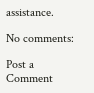assistance.

No comments:

Post a Comment